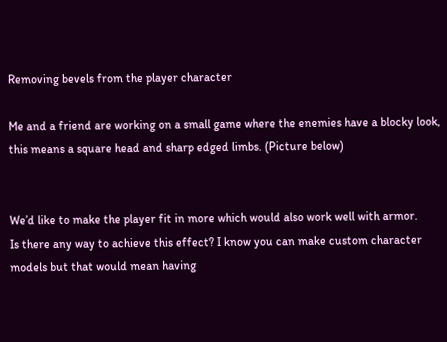Removing bevels from the player character

Me and a friend are working on a small game where the enemies have a blocky look, this means a square head and sharp edged limbs. (Picture below)


We’d like to make the player fit in more which would also work well with armor.
Is there any way to achieve this effect? I know you can make custom character models but that would mean having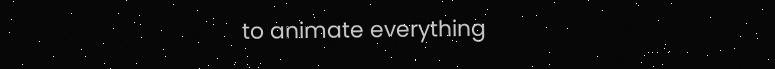to animate everything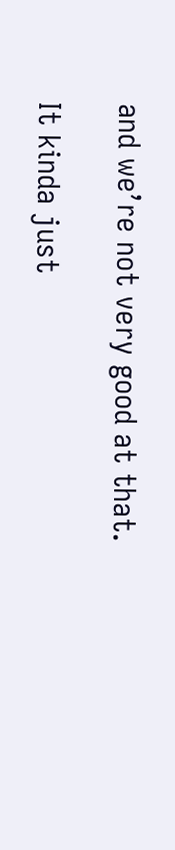and we’re not very good at that.

It kinda just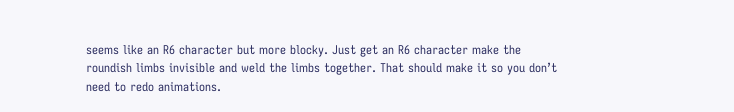seems like an R6 character but more blocky. Just get an R6 character make the roundish limbs invisible and weld the limbs together. That should make it so you don’t need to redo animations.